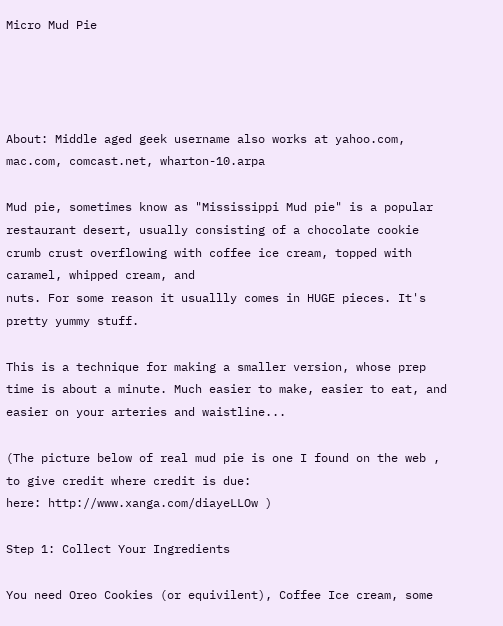Micro Mud Pie




About: Middle aged geek username also works at yahoo.com, mac.com, comcast.net, wharton-10.arpa

Mud pie, sometimes know as "Mississippi Mud pie" is a popular restaurant desert, usually consisting of a chocolate cookie crumb crust overflowing with coffee ice cream, topped with caramel, whipped cream, and
nuts. For some reason it usuallly comes in HUGE pieces. It's pretty yummy stuff.

This is a technique for making a smaller version, whose prep time is about a minute. Much easier to make, easier to eat, and easier on your arteries and waistline...

(The picture below of real mud pie is one I found on the web , to give credit where credit is due:
here: http://www.xanga.com/diayeLLOw )

Step 1: Collect Your Ingredients

You need Oreo Cookies (or equivilent), Coffee Ice cream, some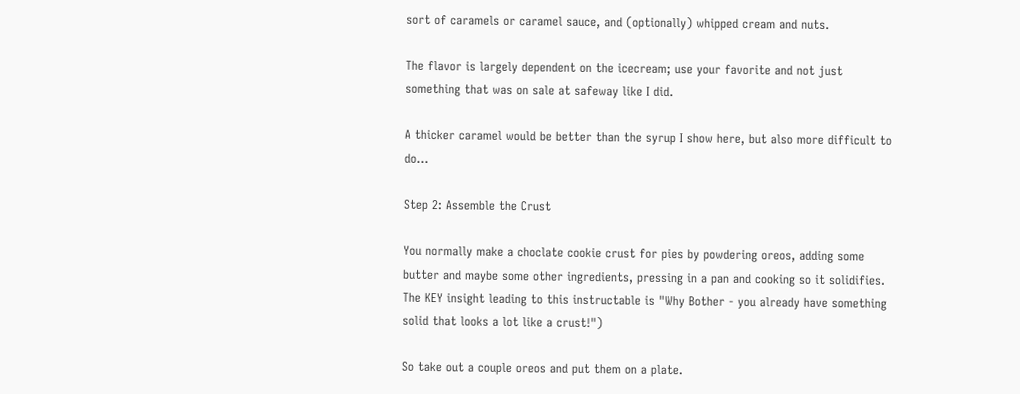sort of caramels or caramel sauce, and (optionally) whipped cream and nuts.

The flavor is largely dependent on the icecream; use your favorite and not just something that was on sale at safeway like I did.

A thicker caramel would be better than the syrup I show here, but also more difficult to do...

Step 2: Assemble the Crust

You normally make a choclate cookie crust for pies by powdering oreos, adding some butter and maybe some other ingredients, pressing in a pan and cooking so it solidifies. The KEY insight leading to this instructable is "Why Bother - you already have something solid that looks a lot like a crust!")

So take out a couple oreos and put them on a plate.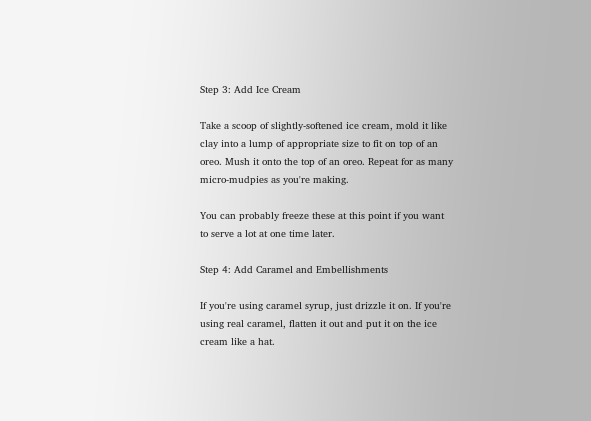Step 3: Add Ice Cream

Take a scoop of slightly-softened ice cream, mold it like clay into a lump of appropriate size to fit on top of an oreo. Mush it onto the top of an oreo. Repeat for as many micro-mudpies as you're making.

You can probably freeze these at this point if you want to serve a lot at one time later.

Step 4: Add Caramel and Embellishments

If you're using caramel syrup, just drizzle it on. If you're using real caramel, flatten it out and put it on the ice cream like a hat.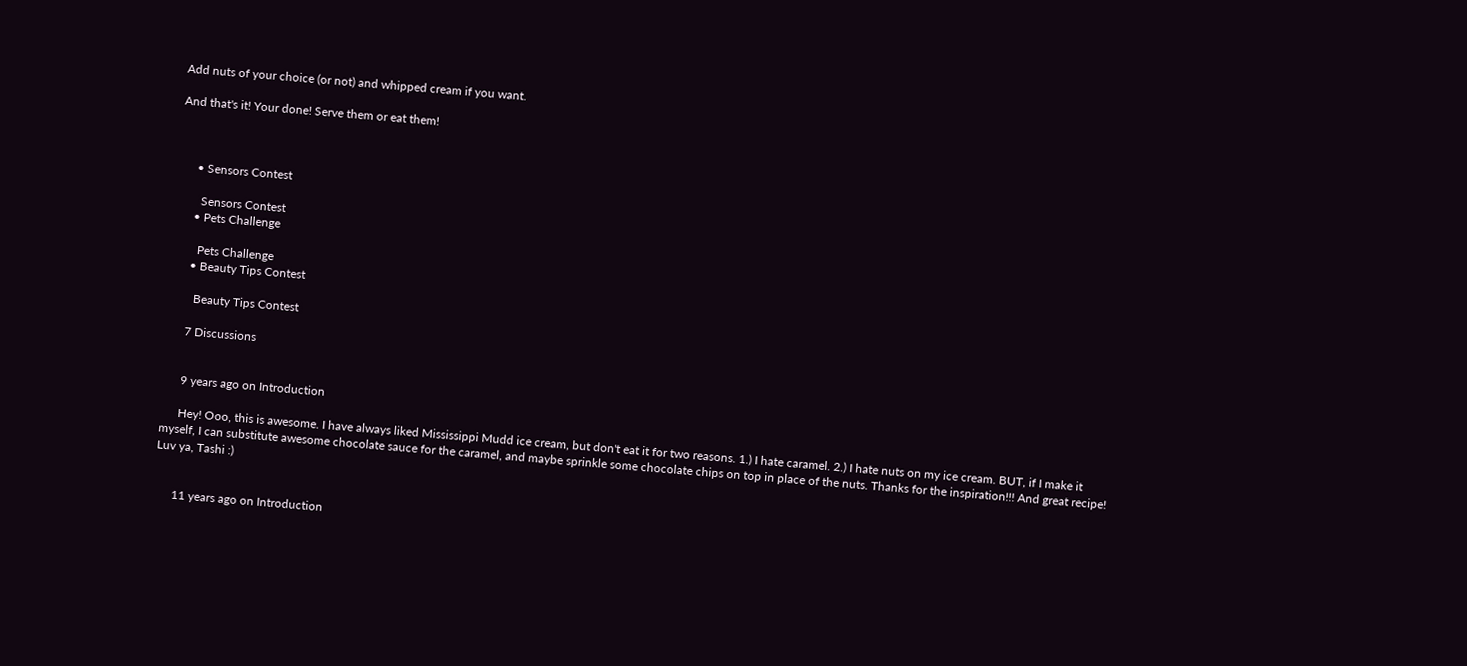Add nuts of your choice (or not) and whipped cream if you want.

And that's it! Your done! Serve them or eat them!



      • Sensors Contest

        Sensors Contest
      • Pets Challenge

        Pets Challenge
      • Beauty Tips Contest

        Beauty Tips Contest

      7 Discussions


      9 years ago on Introduction

      Hey! Ooo, this is awesome. I have always liked Mississippi Mudd ice cream, but don't eat it for two reasons. 1.) I hate caramel. 2.) I hate nuts on my ice cream. BUT, if I make it myself, I can substitute awesome chocolate sauce for the caramel, and maybe sprinkle some chocolate chips on top in place of the nuts. Thanks for the inspiration!!! And great recipe! Luv ya, Tashi :)


      11 years ago on Introduction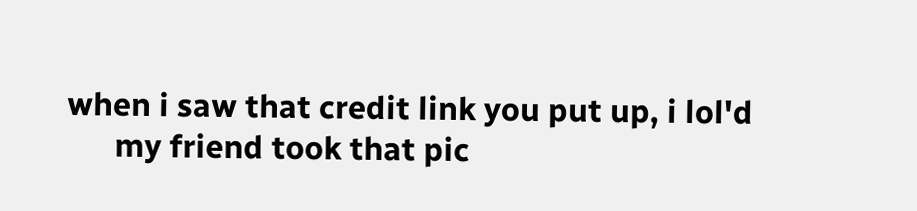when i saw that credit link you put up, i lol'd
      my friend took that pic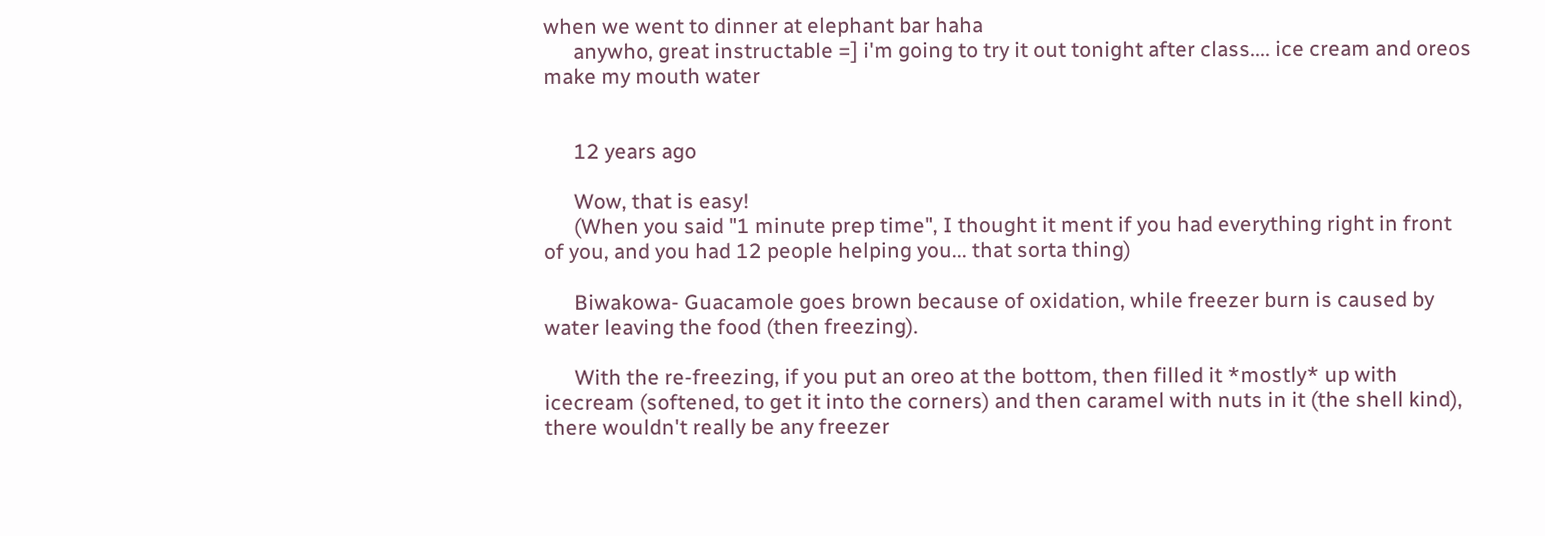when we went to dinner at elephant bar haha
      anywho, great instructable =] i'm going to try it out tonight after class.... ice cream and oreos make my mouth water


      12 years ago

      Wow, that is easy!
      (When you said "1 minute prep time", I thought it ment if you had everything right in front of you, and you had 12 people helping you... that sorta thing)

      Biwakowa- Guacamole goes brown because of oxidation, while freezer burn is caused by water leaving the food (then freezing).

      With the re-freezing, if you put an oreo at the bottom, then filled it *mostly* up with icecream (softened, to get it into the corners) and then caramel with nuts in it (the shell kind), there wouldn't really be any freezer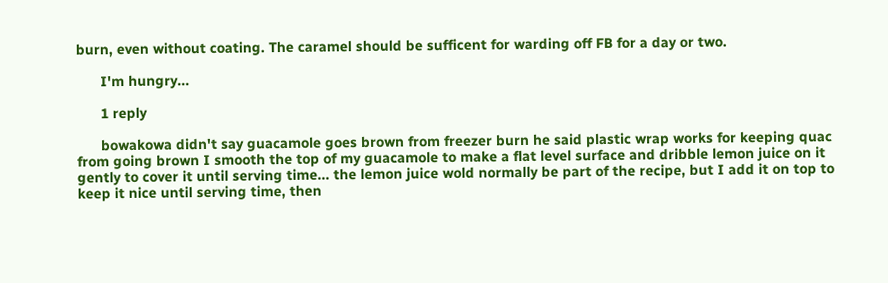burn, even without coating. The caramel should be sufficent for warding off FB for a day or two.

      I'm hungry...

      1 reply

      bowakowa didn't say guacamole goes brown from freezer burn he said plastic wrap works for keeping quac from going brown I smooth the top of my guacamole to make a flat level surface and dribble lemon juice on it gently to cover it until serving time... the lemon juice wold normally be part of the recipe, but I add it on top to keep it nice until serving time, then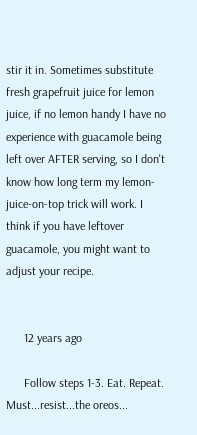stir it in. Sometimes substitute fresh grapefruit juice for lemon juice, if no lemon handy I have no experience with guacamole being left over AFTER serving, so I don't know how long term my lemon-juice-on-top trick will work. I think if you have leftover guacamole, you might want to adjust your recipe.


      12 years ago

      Follow steps 1-3. Eat. Repeat. Must...resist...the oreos...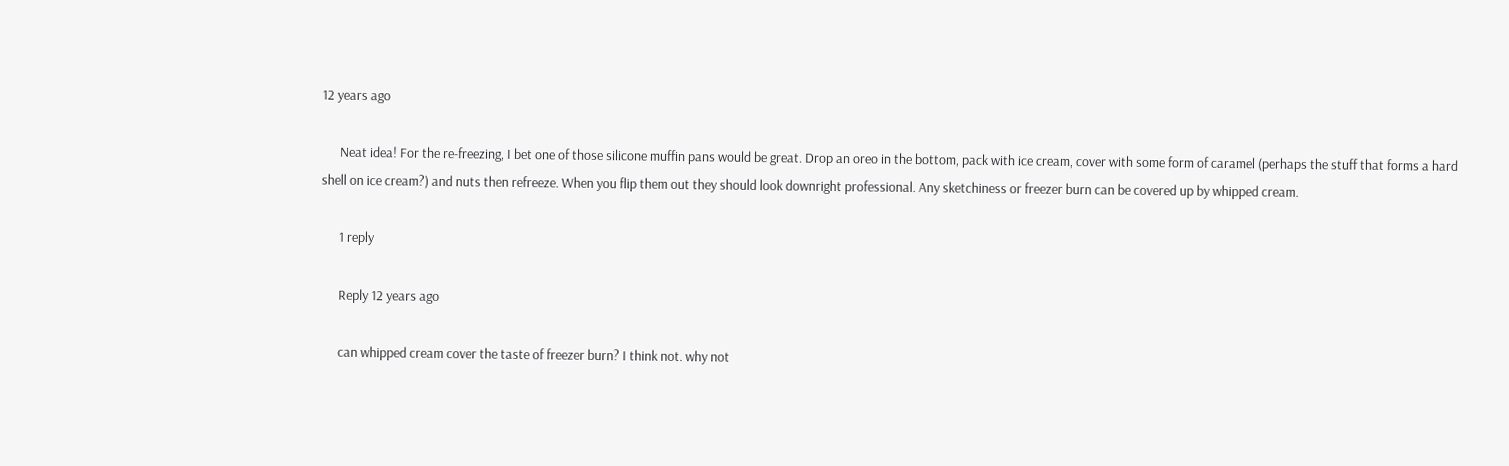12 years ago

      Neat idea! For the re-freezing, I bet one of those silicone muffin pans would be great. Drop an oreo in the bottom, pack with ice cream, cover with some form of caramel (perhaps the stuff that forms a hard shell on ice cream?) and nuts then refreeze. When you flip them out they should look downright professional. Any sketchiness or freezer burn can be covered up by whipped cream.

      1 reply

      Reply 12 years ago

      can whipped cream cover the taste of freezer burn? I think not. why not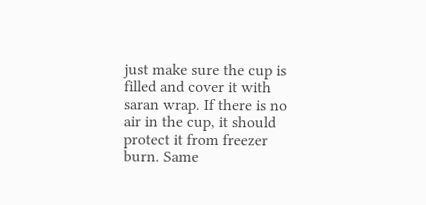just make sure the cup is filled and cover it with saran wrap. If there is no air in the cup, it should protect it from freezer burn. Same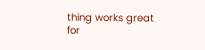thing works great for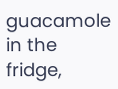guacamole in the fridge,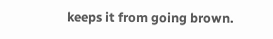keeps it from going brown.